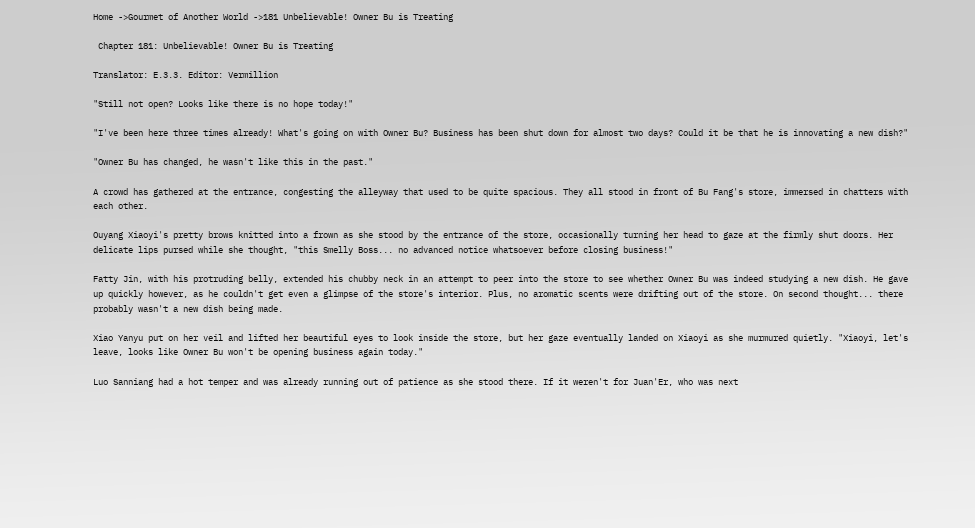Home ->Gourmet of Another World ->181 Unbelievable! Owner Bu is Treating

 Chapter 181: Unbelievable! Owner Bu is Treating

Translator: E.3.3. Editor: Vermillion

"Still not open? Looks like there is no hope today!"

"I've been here three times already! What's going on with Owner Bu? Business has been shut down for almost two days? Could it be that he is innovating a new dish?"

"Owner Bu has changed, he wasn't like this in the past."

A crowd has gathered at the entrance, congesting the alleyway that used to be quite spacious. They all stood in front of Bu Fang's store, immersed in chatters with each other.

Ouyang Xiaoyi's pretty brows knitted into a frown as she stood by the entrance of the store, occasionally turning her head to gaze at the firmly shut doors. Her delicate lips pursed while she thought, "this Smelly Boss... no advanced notice whatsoever before closing business!"

Fatty Jin, with his protruding belly, extended his chubby neck in an attempt to peer into the store to see whether Owner Bu was indeed studying a new dish. He gave up quickly however, as he couldn't get even a glimpse of the store's interior. Plus, no aromatic scents were drifting out of the store. On second thought... there probably wasn't a new dish being made.

Xiao Yanyu put on her veil and lifted her beautiful eyes to look inside the store, but her gaze eventually landed on Xiaoyi as she murmured quietly. "Xiaoyi, let's leave, looks like Owner Bu won't be opening business again today."

Luo Sanniang had a hot temper and was already running out of patience as she stood there. If it weren't for Juan'Er, who was next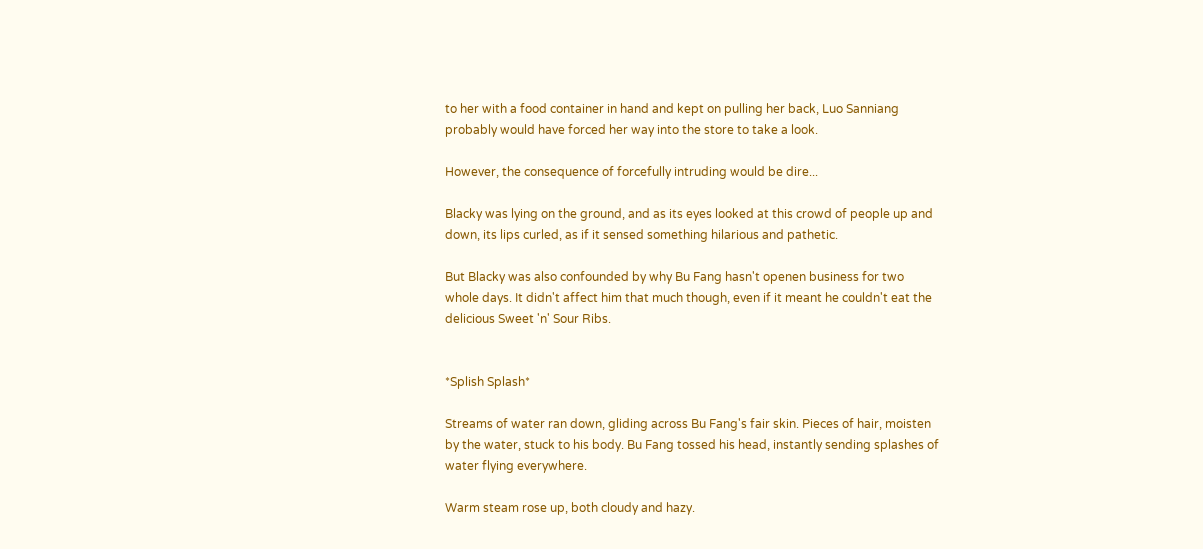to her with a food container in hand and kept on pulling her back, Luo Sanniang probably would have forced her way into the store to take a look.

However, the consequence of forcefully intruding would be dire...

Blacky was lying on the ground, and as its eyes looked at this crowd of people up and down, its lips curled, as if it sensed something hilarious and pathetic.

But Blacky was also confounded by why Bu Fang hasn't openen business for two whole days. It didn't affect him that much though, even if it meant he couldn't eat the delicious Sweet 'n' Sour Ribs.


*Splish Splash*

Streams of water ran down, gliding across Bu Fang's fair skin. Pieces of hair, moisten by the water, stuck to his body. Bu Fang tossed his head, instantly sending splashes of water flying everywhere.

Warm steam rose up, both cloudy and hazy.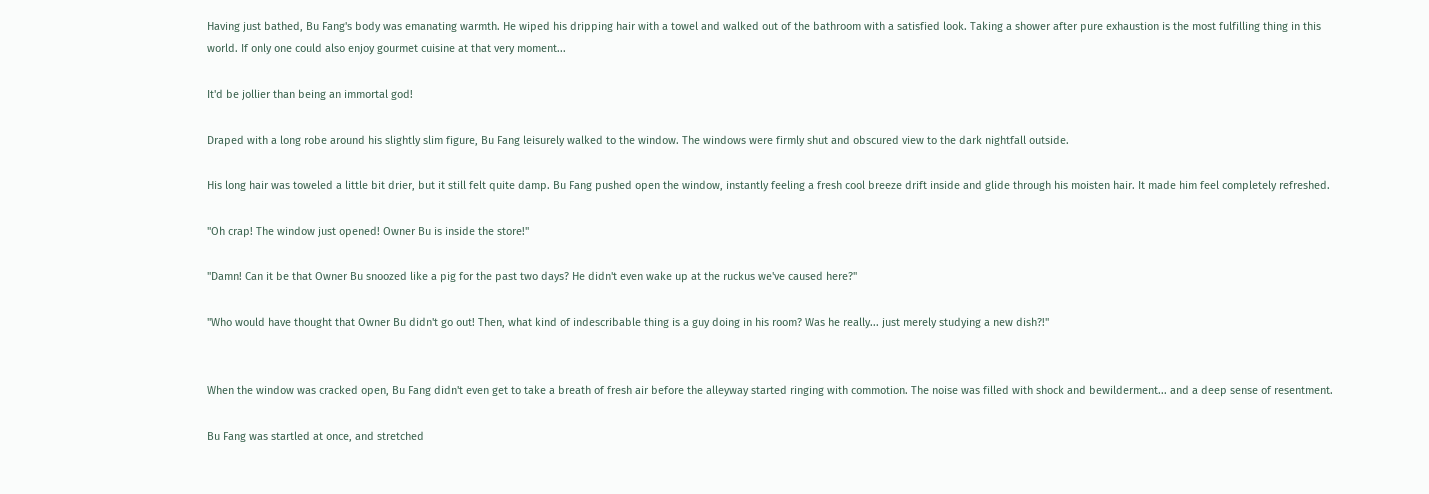Having just bathed, Bu Fang's body was emanating warmth. He wiped his dripping hair with a towel and walked out of the bathroom with a satisfied look. Taking a shower after pure exhaustion is the most fulfilling thing in this world. If only one could also enjoy gourmet cuisine at that very moment...

It'd be jollier than being an immortal god!

Draped with a long robe around his slightly slim figure, Bu Fang leisurely walked to the window. The windows were firmly shut and obscured view to the dark nightfall outside.

His long hair was toweled a little bit drier, but it still felt quite damp. Bu Fang pushed open the window, instantly feeling a fresh cool breeze drift inside and glide through his moisten hair. It made him feel completely refreshed.

"Oh crap! The window just opened! Owner Bu is inside the store!"

"Damn! Can it be that Owner Bu snoozed like a pig for the past two days? He didn't even wake up at the ruckus we've caused here?"

"Who would have thought that Owner Bu didn't go out! Then, what kind of indescribable thing is a guy doing in his room? Was he really... just merely studying a new dish?!"


When the window was cracked open, Bu Fang didn't even get to take a breath of fresh air before the alleyway started ringing with commotion. The noise was filled with shock and bewilderment... and a deep sense of resentment.

Bu Fang was startled at once, and stretched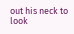out his neck to look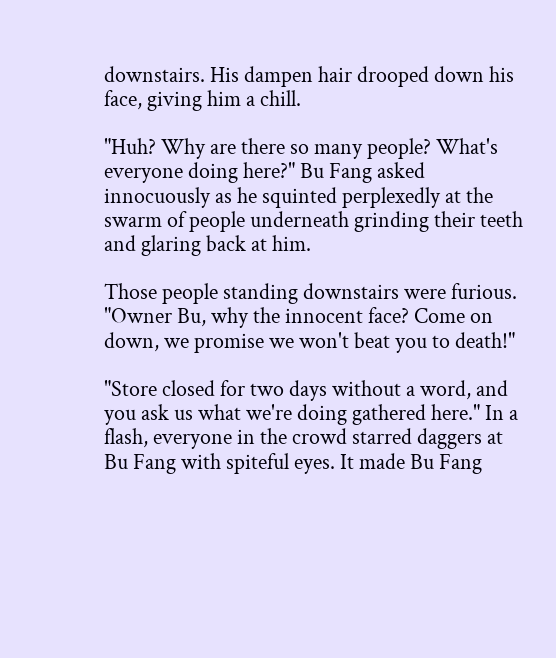downstairs. His dampen hair drooped down his face, giving him a chill.

"Huh? Why are there so many people? What's everyone doing here?" Bu Fang asked innocuously as he squinted perplexedly at the swarm of people underneath grinding their teeth and glaring back at him.

Those people standing downstairs were furious. "Owner Bu, why the innocent face? Come on down, we promise we won't beat you to death!"

"Store closed for two days without a word, and you ask us what we're doing gathered here." In a flash, everyone in the crowd starred daggers at Bu Fang with spiteful eyes. It made Bu Fang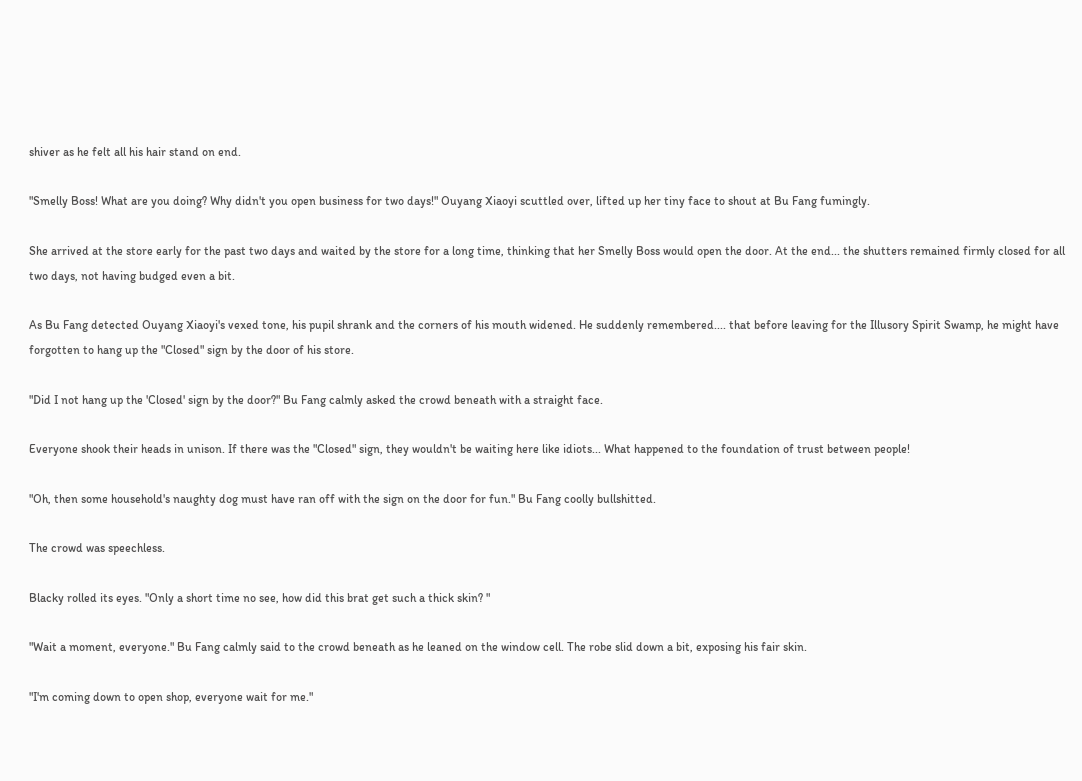shiver as he felt all his hair stand on end.

"Smelly Boss! What are you doing? Why didn't you open business for two days!" Ouyang Xiaoyi scuttled over, lifted up her tiny face to shout at Bu Fang fumingly.

She arrived at the store early for the past two days and waited by the store for a long time, thinking that her Smelly Boss would open the door. At the end... the shutters remained firmly closed for all two days, not having budged even a bit.

As Bu Fang detected Ouyang Xiaoyi's vexed tone, his pupil shrank and the corners of his mouth widened. He suddenly remembered.... that before leaving for the Illusory Spirit Swamp, he might have forgotten to hang up the "Closed" sign by the door of his store.

"Did I not hang up the 'Closed' sign by the door?" Bu Fang calmly asked the crowd beneath with a straight face.

Everyone shook their heads in unison. If there was the "Closed" sign, they wouldn't be waiting here like idiots... What happened to the foundation of trust between people!

"Oh, then some household's naughty dog must have ran off with the sign on the door for fun." Bu Fang coolly bullshitted.

The crowd was speechless.

Blacky rolled its eyes. "Only a short time no see, how did this brat get such a thick skin? "

"Wait a moment, everyone." Bu Fang calmly said to the crowd beneath as he leaned on the window cell. The robe slid down a bit, exposing his fair skin.

"I'm coming down to open shop, everyone wait for me."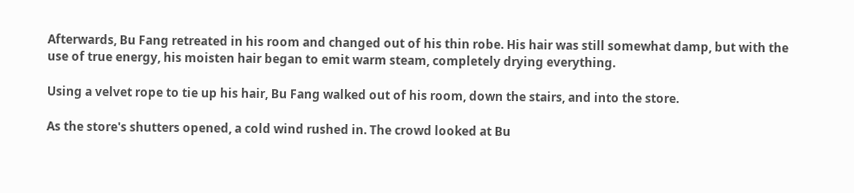Afterwards, Bu Fang retreated in his room and changed out of his thin robe. His hair was still somewhat damp, but with the use of true energy, his moisten hair began to emit warm steam, completely drying everything.

Using a velvet rope to tie up his hair, Bu Fang walked out of his room, down the stairs, and into the store.

As the store's shutters opened, a cold wind rushed in. The crowd looked at Bu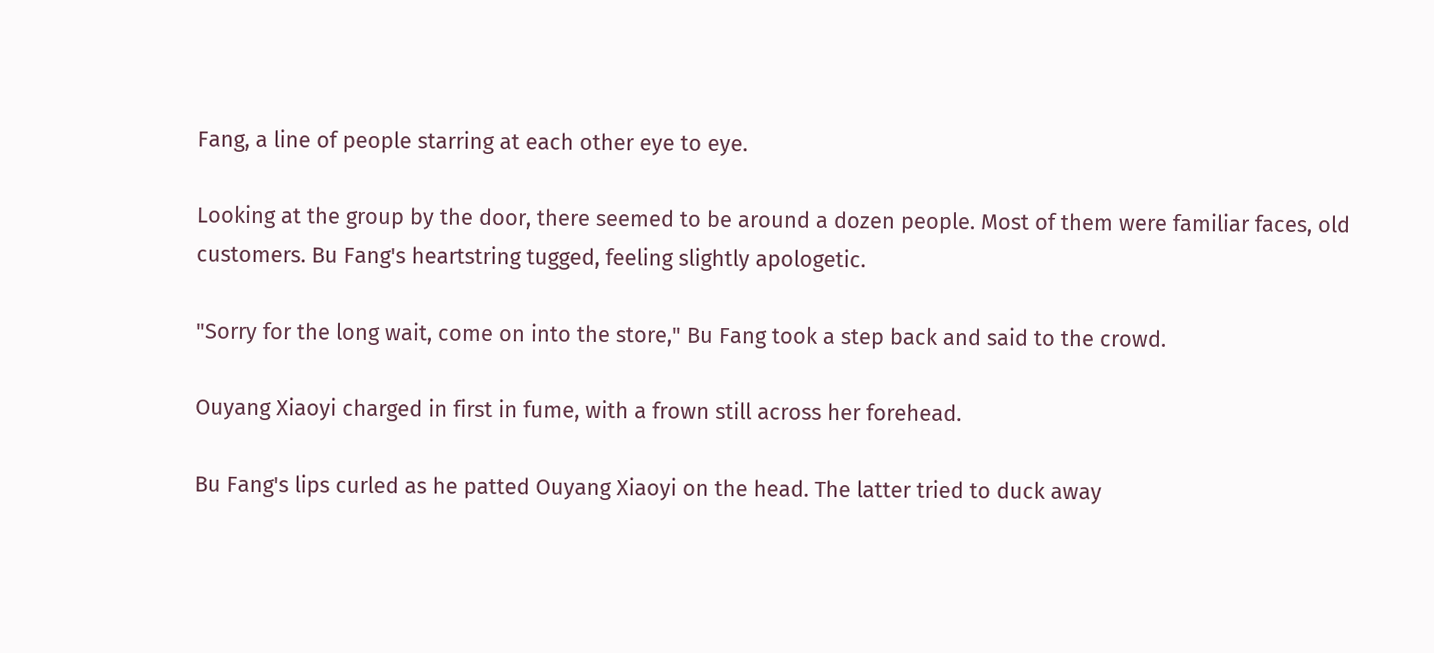Fang, a line of people starring at each other eye to eye.

Looking at the group by the door, there seemed to be around a dozen people. Most of them were familiar faces, old customers. Bu Fang's heartstring tugged, feeling slightly apologetic.

"Sorry for the long wait, come on into the store," Bu Fang took a step back and said to the crowd.

Ouyang Xiaoyi charged in first in fume, with a frown still across her forehead.

Bu Fang's lips curled as he patted Ouyang Xiaoyi on the head. The latter tried to duck away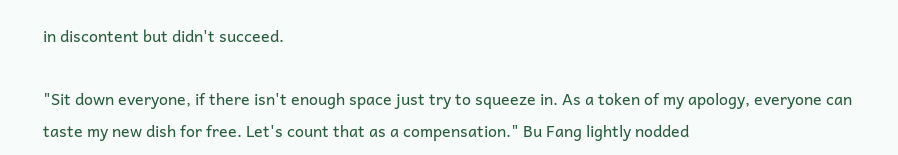in discontent but didn't succeed.

"Sit down everyone, if there isn't enough space just try to squeeze in. As a token of my apology, everyone can taste my new dish for free. Let's count that as a compensation." Bu Fang lightly nodded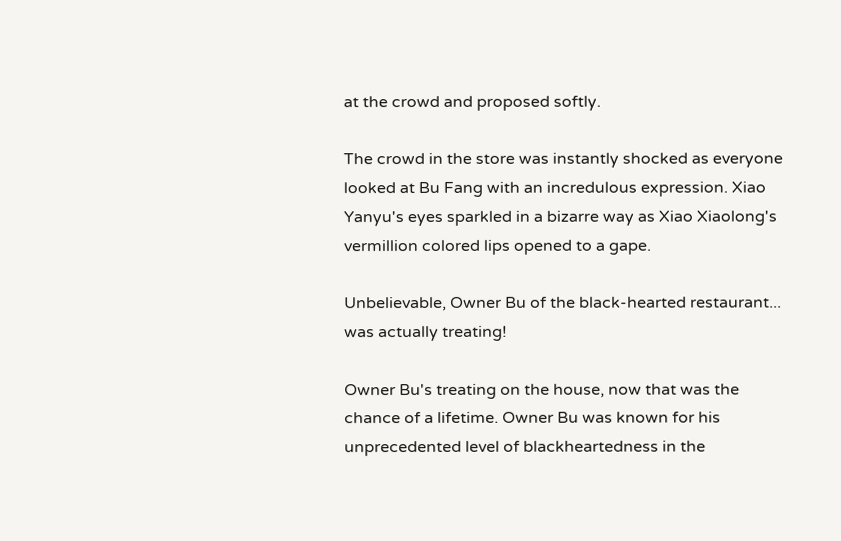at the crowd and proposed softly.

The crowd in the store was instantly shocked as everyone looked at Bu Fang with an incredulous expression. Xiao Yanyu's eyes sparkled in a bizarre way as Xiao Xiaolong's vermillion colored lips opened to a gape.

Unbelievable, Owner Bu of the black-hearted restaurant... was actually treating!

Owner Bu's treating on the house, now that was the chance of a lifetime. Owner Bu was known for his unprecedented level of blackheartedness in the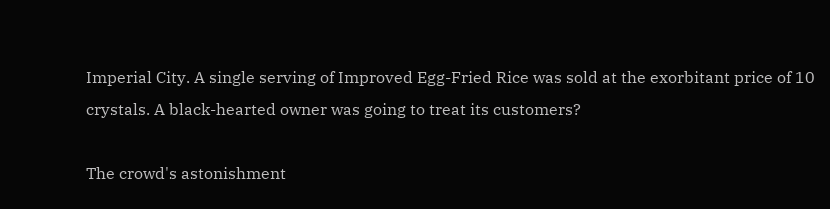Imperial City. A single serving of Improved Egg-Fried Rice was sold at the exorbitant price of 10 crystals. A black-hearted owner was going to treat its customers?

The crowd's astonishment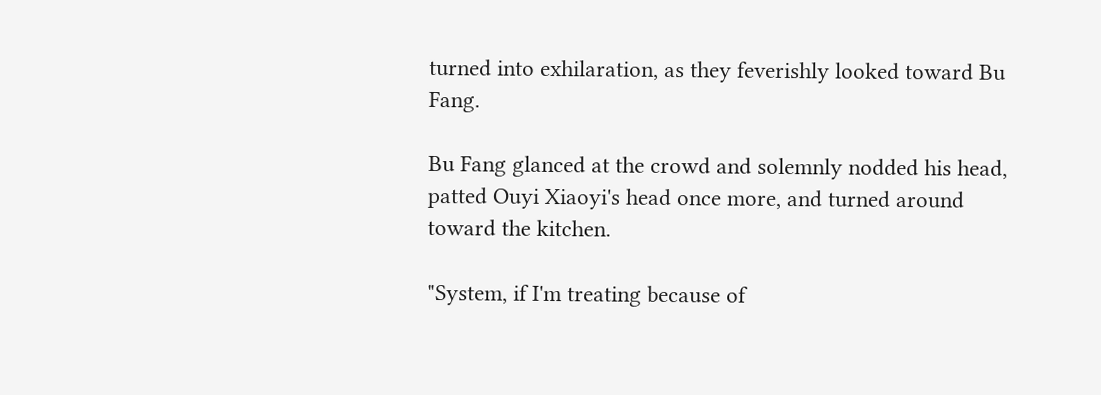turned into exhilaration, as they feverishly looked toward Bu Fang.

Bu Fang glanced at the crowd and solemnly nodded his head, patted Ouyi Xiaoyi's head once more, and turned around toward the kitchen.

"System, if I'm treating because of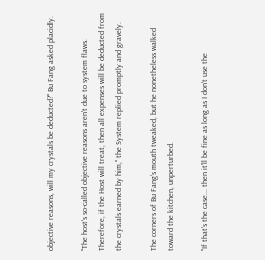objective reasons, will my crystals be deducted?" Bu Fang asked placidly.

"The host's so-called objective reasons aren't due to system flaws. Therefore, if the Host will treat, then all expenses will be deducted from the crystals earned by him," the System replied promptly and gravely.

The corners of Bu Fang's mouth tweaked, but he nonetheless walked toward the kitchen, unperturbed.

"If that's the case... then it'll be fine as long as I don't use the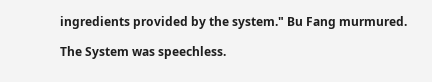ingredients provided by the system." Bu Fang murmured.

The System was speechless.